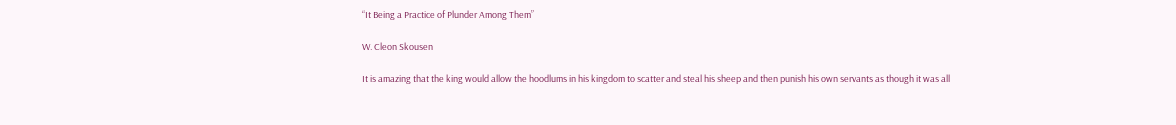“It Being a Practice of Plunder Among Them”

W. Cleon Skousen

It is amazing that the king would allow the hoodlums in his kingdom to scatter and steal his sheep and then punish his own servants as though it was all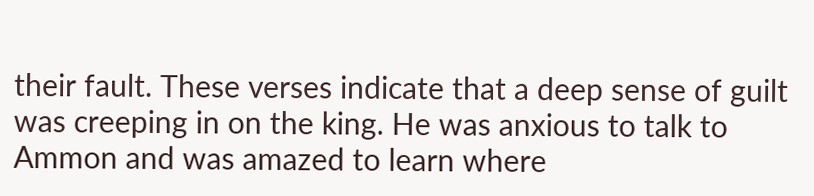their fault. These verses indicate that a deep sense of guilt was creeping in on the king. He was anxious to talk to Ammon and was amazed to learn where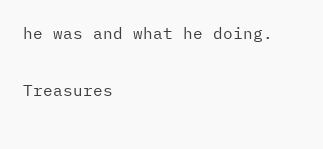he was and what he doing.

Treasures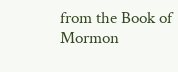from the Book of Mormon